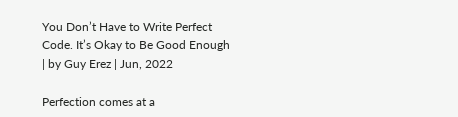You Don’t Have to Write Perfect Code. It’s Okay to Be Good Enough | by Guy Erez | Jun, 2022

Perfection comes at a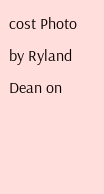cost Photo by Ryland Dean on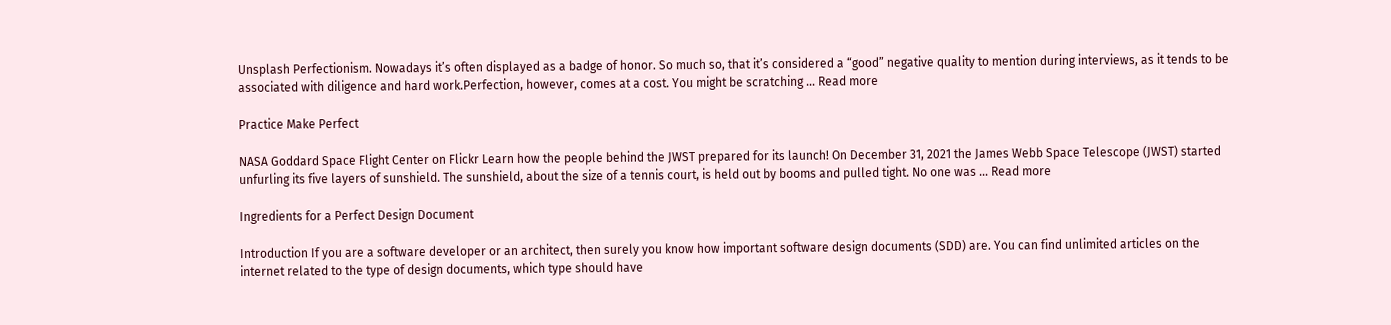Unsplash Perfectionism. Nowadays it’s often displayed as a badge of honor. So much so, that it’s considered a “good” negative quality to mention during interviews, as it tends to be associated with diligence and hard work.Perfection, however, comes at a cost. You might be scratching … Read more

Practice Make Perfect

NASA Goddard Space Flight Center on Flickr Learn how the people behind the JWST prepared for its launch! On December 31, 2021 the James Webb Space Telescope (JWST) started unfurling its five layers of sunshield. The sunshield, about the size of a tennis court, is held out by booms and pulled tight. No one was … Read more

Ingredients for a Perfect Design Document

Introduction If you are a software developer or an architect, then surely you know how important software design documents (SDD) are. You can find unlimited articles on the internet related to the type of design documents, which type should have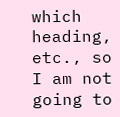which heading, etc., so I am not going to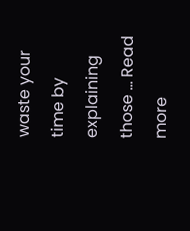waste your time by explaining those … Read more